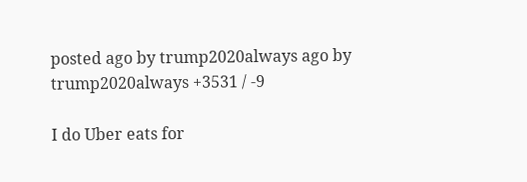posted ago by trump2020always ago by trump2020always +3531 / -9

I do Uber eats for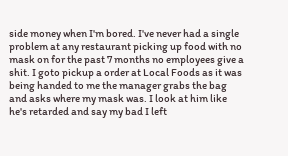side money when I'm bored. I've never had a single problem at any restaurant picking up food with no mask on for the past 7 months no employees give a shit. I goto pickup a order at Local Foods as it was being handed to me the manager grabs the bag and asks where my mask was. I look at him like he's retarded and say my bad I left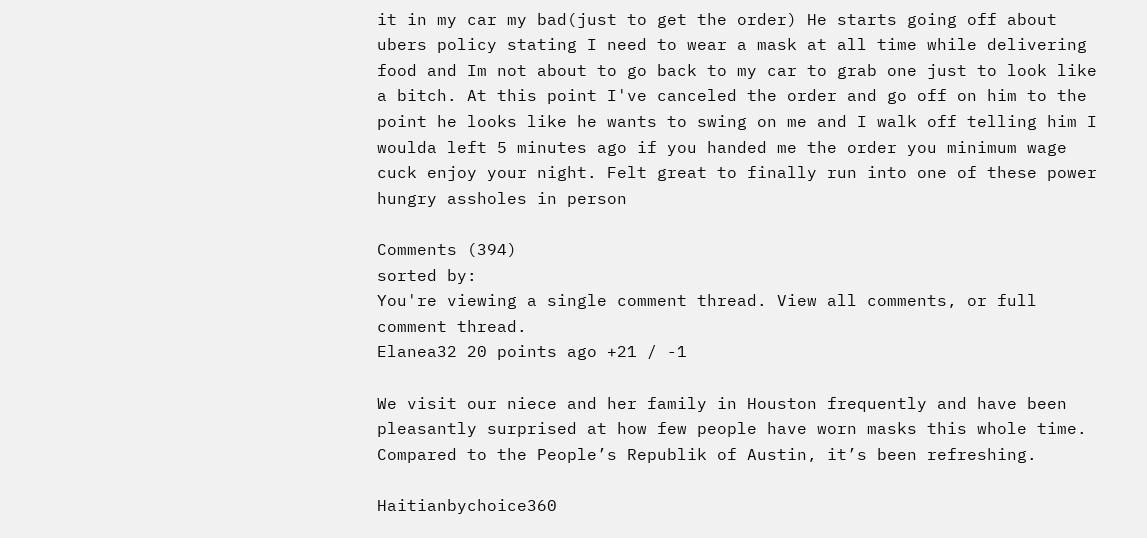it in my car my bad(just to get the order) He starts going off about ubers policy stating I need to wear a mask at all time while delivering food and Im not about to go back to my car to grab one just to look like a bitch. At this point I've canceled the order and go off on him to the point he looks like he wants to swing on me and I walk off telling him I woulda left 5 minutes ago if you handed me the order you minimum wage cuck enjoy your night. Felt great to finally run into one of these power hungry assholes in person

Comments (394)
sorted by:
You're viewing a single comment thread. View all comments, or full comment thread.
Elanea32 20 points ago +21 / -1

We visit our niece and her family in Houston frequently and have been pleasantly surprised at how few people have worn masks this whole time. Compared to the People’s Republik of Austin, it’s been refreshing.

Haitianbychoice360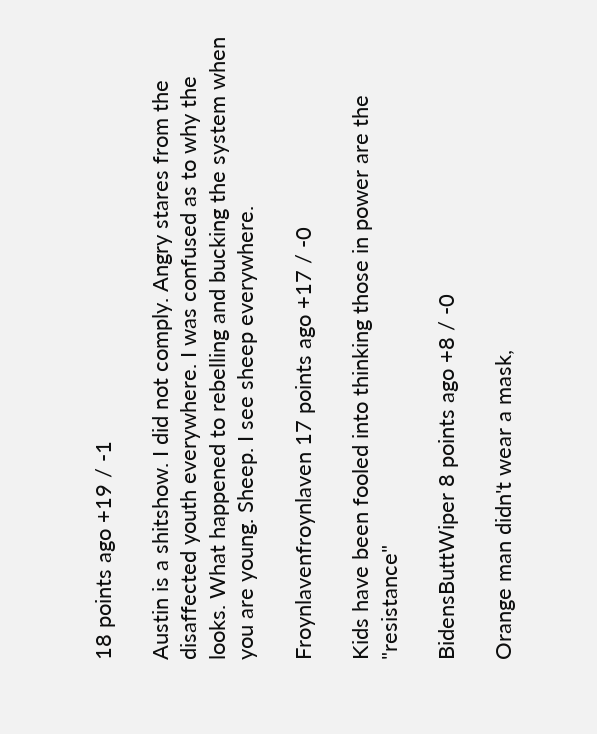18 points ago +19 / -1

Austin is a shitshow. I did not comply. Angry stares from the disaffected youth everywhere. I was confused as to why the looks. What happened to rebelling and bucking the system when you are young. Sheep. I see sheep everywhere.

Froynlavenfroynlaven 17 points ago +17 / -0

Kids have been fooled into thinking those in power are the "resistance"

BidensButtWiper 8 points ago +8 / -0

Orange man didn't wear a mask,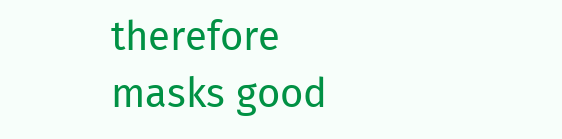therefore masks good